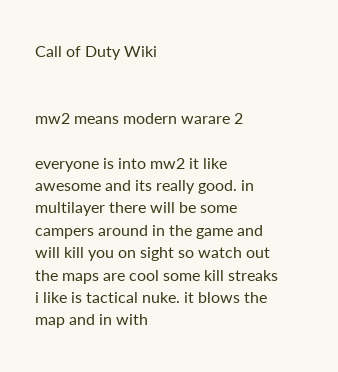Call of Duty Wiki


mw2 means modern warare 2

everyone is into mw2 it like awesome and its really good. in multilayer there will be some campers around in the game and will kill you on sight so watch out the maps are cool some kill streaks i like is tactical nuke. it blows the map and in with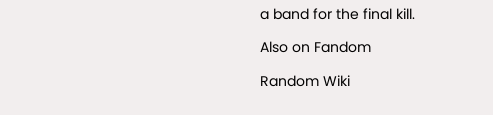a band for the final kill.

Also on Fandom

Random Wiki